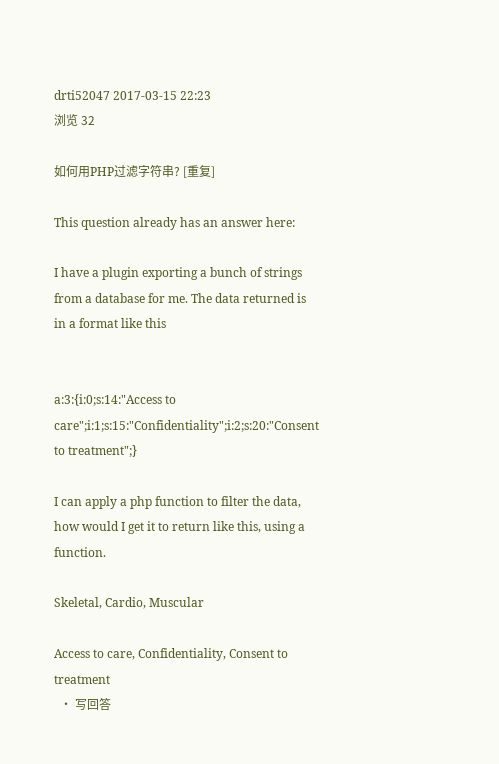drti52047 2017-03-15 22:23
浏览 32

如何用PHP过滤字符串? [重复]

This question already has an answer here:

I have a plugin exporting a bunch of strings from a database for me. The data returned is in a format like this


a:3:{i:0;s:14:"Access to care";i:1;s:15:"Confidentiality";i:2;s:20:"Consent to treatment";}

I can apply a php function to filter the data, how would I get it to return like this, using a function.

Skeletal, Cardio, Muscular

Access to care, Confidentiality, Consent to treatment
  • 写回答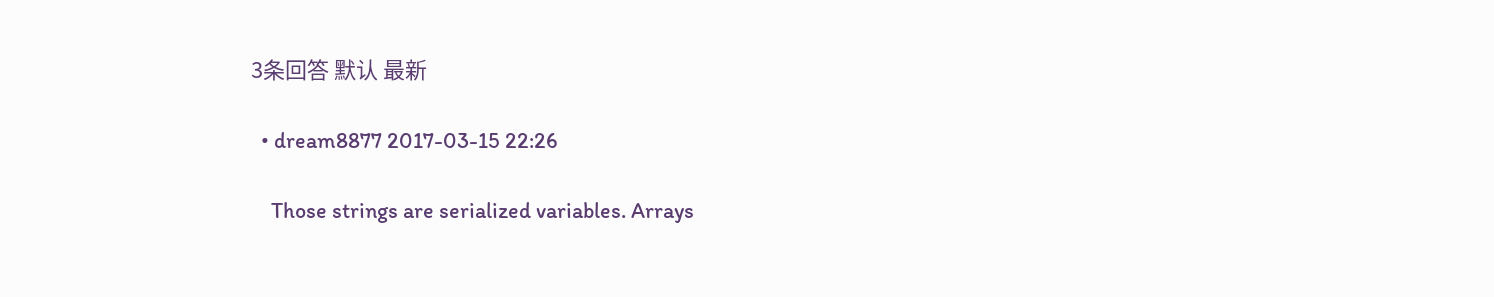3条回答 默认 最新

  • dream8877 2017-03-15 22:26

    Those strings are serialized variables. Arrays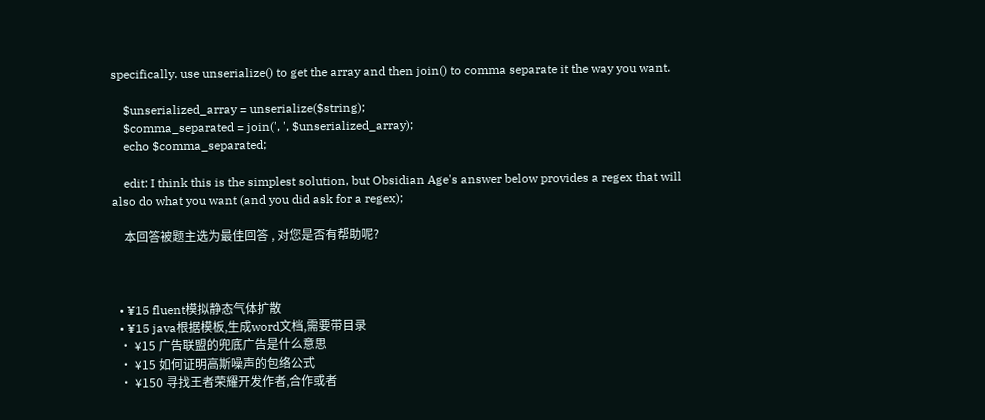specifically. use unserialize() to get the array and then join() to comma separate it the way you want.

    $unserialized_array = unserialize($string);
    $comma_separated = join(', ', $unserialized_array);
    echo $comma_separated;

    edit: I think this is the simplest solution, but Obsidian Age's answer below provides a regex that will also do what you want (and you did ask for a regex);

    本回答被题主选为最佳回答 , 对您是否有帮助呢?



  • ¥15 fluent模拟静态气体扩散
  • ¥15 java根据模板,生成word文档,需要带目录
  • ¥15 广告联盟的兜底广告是什么意思
  • ¥15 如何证明高斯噪声的包络公式
  • ¥150 寻找王者荣耀开发作者,合作或者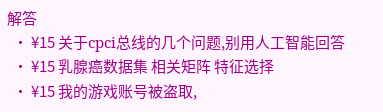解答
  • ¥15 关于cpci总线的几个问题,别用人工智能回答
  • ¥15 乳腺癌数据集 相关矩阵 特征选择
  • ¥15 我的游戏账号被盗取,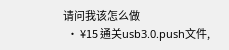请问我该怎么做
  • ¥15 通关usb3.0.push文件,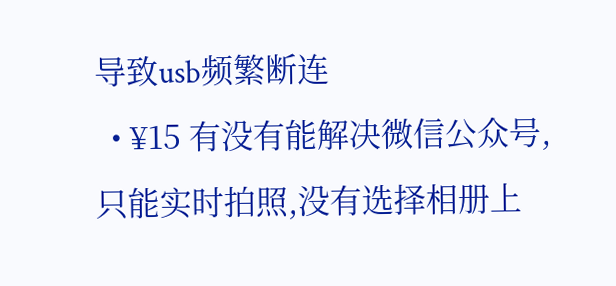导致usb频繁断连
  • ¥15 有没有能解决微信公众号,只能实时拍照,没有选择相册上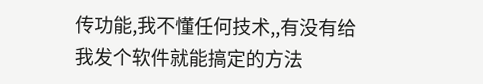传功能,我不懂任何技术,,有没有给我发个软件就能搞定的方法